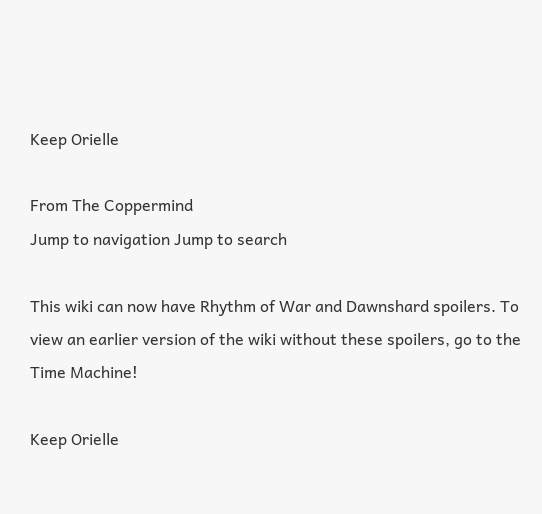Keep Orielle

From The Coppermind
Jump to navigation Jump to search

This wiki can now have Rhythm of War and Dawnshard spoilers. To view an earlier version of the wiki without these spoilers, go to the Time Machine!

Keep Orielle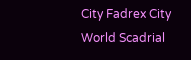City Fadrex City
World Scadrial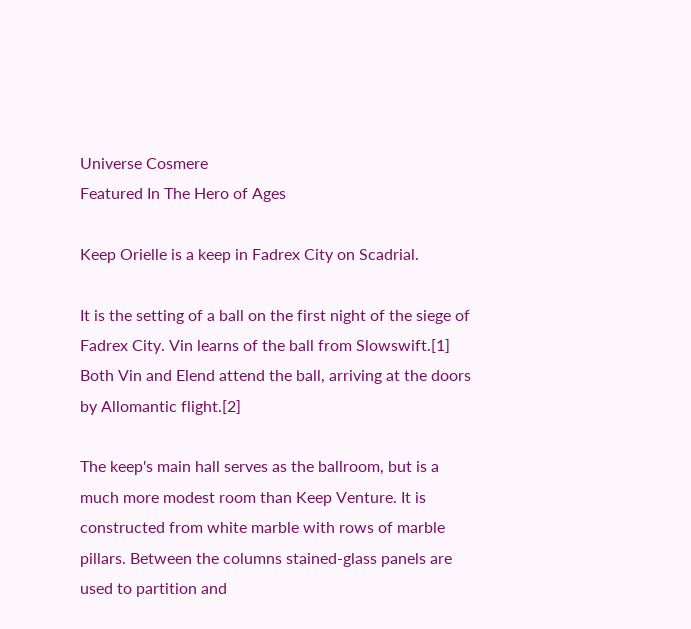Universe Cosmere
Featured In The Hero of Ages

Keep Orielle is a keep in Fadrex City on Scadrial.

It is the setting of a ball on the first night of the siege of Fadrex City. Vin learns of the ball from Slowswift.[1] Both Vin and Elend attend the ball, arriving at the doors by Allomantic flight.[2]

The keep's main hall serves as the ballroom, but is a much more modest room than Keep Venture. It is constructed from white marble with rows of marble pillars. Between the columns stained-glass panels are used to partition and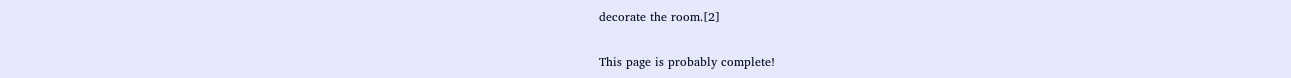decorate the room.[2]


This page is probably complete!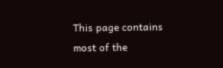This page contains most of the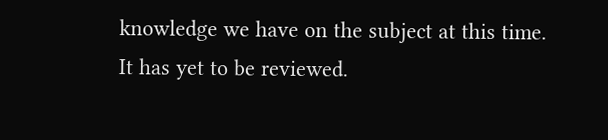knowledge we have on the subject at this time.
It has yet to be reviewed.